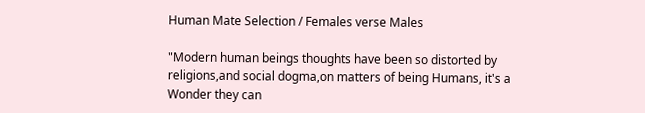Human Mate Selection / Females verse Males

"Modern human beings thoughts have been so distorted by religions,and social dogma,on matters of being Humans, it's a Wonder they can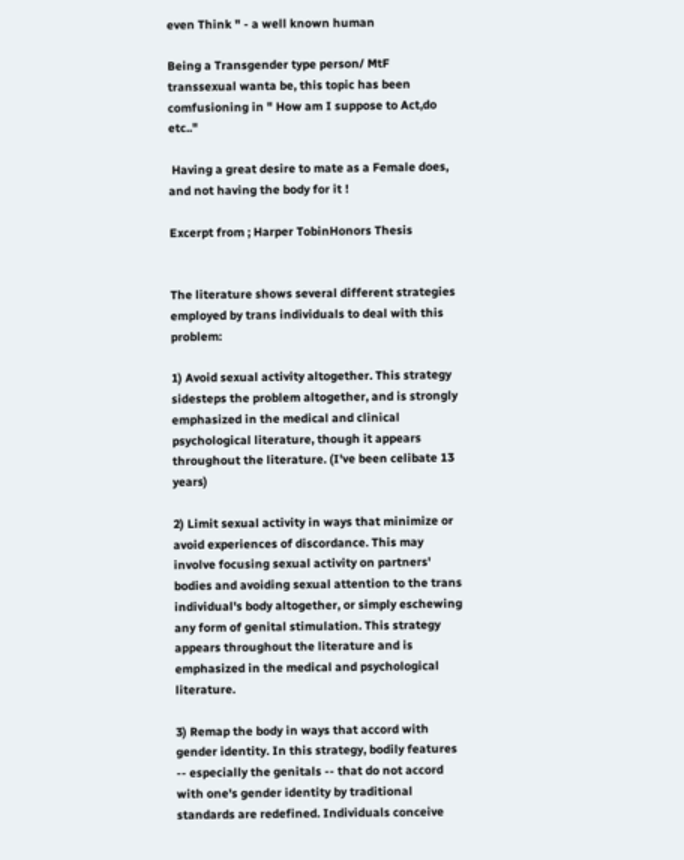even Think " - a well known human

Being a Transgender type person/ MtF transsexual wanta be, this topic has been comfusioning in " How am I suppose to Act,do etc.."

 Having a great desire to mate as a Female does, and not having the body for it !

Excerpt from ; Harper TobinHonors Thesis


The literature shows several different strategies employed by trans individuals to deal with this problem:

1) Avoid sexual activity altogether. This strategy sidesteps the problem altogether, and is strongly emphasized in the medical and clinical psychological literature, though it appears throughout the literature. (I've been celibate 13 years)

2) Limit sexual activity in ways that minimize or avoid experiences of discordance. This may involve focusing sexual activity on partners' bodies and avoiding sexual attention to the trans individual's body altogether, or simply eschewing any form of genital stimulation. This strategy appears throughout the literature and is emphasized in the medical and psychological literature.

3) Remap the body in ways that accord with gender identity. In this strategy, bodily features -- especially the genitals -- that do not accord with one's gender identity by traditional standards are redefined. Individuals conceive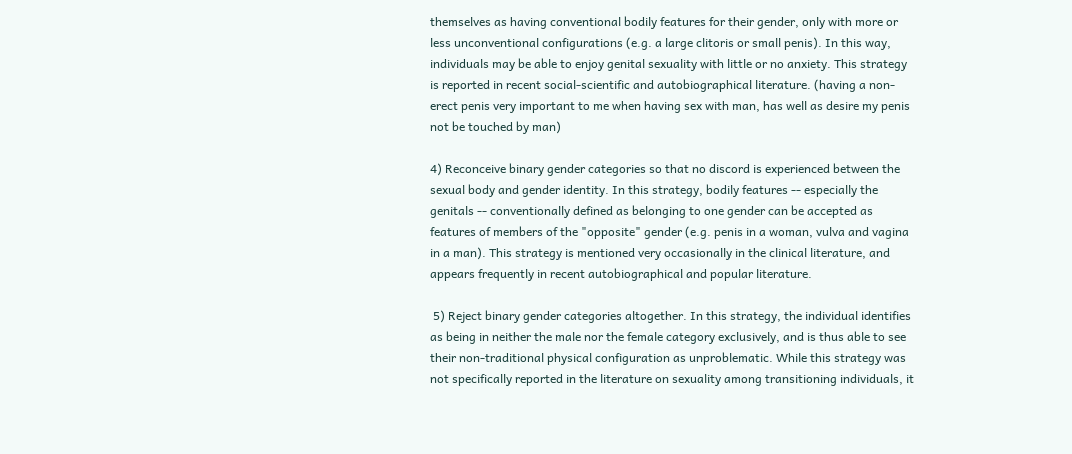themselves as having conventional bodily features for their gender, only with more or less unconventional configurations (e.g. a large clitoris or small penis). In this way, individuals may be able to enjoy genital sexuality with little or no anxiety. This strategy is reported in recent social-scientific and autobiographical literature. (having a non-erect penis very important to me when having sex with man, has well as desire my penis not be touched by man)

4) Reconceive binary gender categories so that no discord is experienced between the sexual body and gender identity. In this strategy, bodily features -- especially the genitals -- conventionally defined as belonging to one gender can be accepted as features of members of the "opposite" gender (e.g. penis in a woman, vulva and vagina in a man). This strategy is mentioned very occasionally in the clinical literature, and appears frequently in recent autobiographical and popular literature.

 5) Reject binary gender categories altogether. In this strategy, the individual identifies as being in neither the male nor the female category exclusively, and is thus able to see their non-traditional physical configuration as unproblematic. While this strategy was not specifically reported in the literature on sexuality among transitioning individuals, it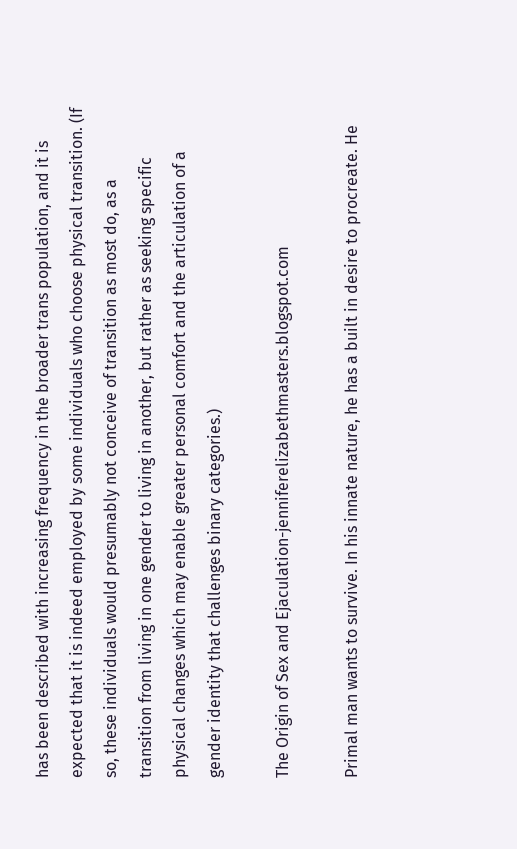has been described with increasing frequency in the broader trans population, and it is expected that it is indeed employed by some individuals who choose physical transition. (If so, these individuals would presumably not conceive of transition as most do, as a transition from living in one gender to living in another, but rather as seeking specific physical changes which may enable greater personal comfort and the articulation of a gender identity that challenges binary categories.)

The Origin of Sex and Ejaculation-jenniferelizabethmasters.blogspot.com

Primal man wants to survive. In his innate nature, he has a built in desire to procreate. He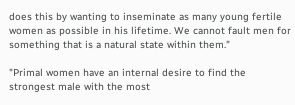does this by wanting to inseminate as many young fertile women as possible in his lifetime. We cannot fault men for something that is a natural state within them."

"Primal women have an internal desire to find the strongest male with the most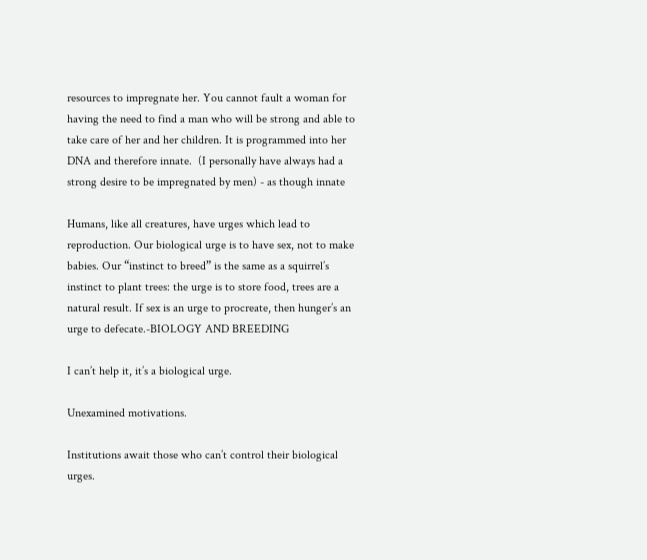resources to impregnate her. You cannot fault a woman for having the need to find a man who will be strong and able to take care of her and her children. It is programmed into her DNA and therefore innate.  (I personally have always had a strong desire to be impregnated by men) - as though innate

Humans, like all creatures, have urges which lead to reproduction. Our biological urge is to have sex, not to make babies. Our “instinct to breed” is the same as a squirrel’s instinct to plant trees: the urge is to store food, trees are a natural result. If sex is an urge to procreate, then hunger’s an urge to defecate.-BIOLOGY AND BREEDING

I can’t help it, it’s a biological urge.

Unexamined motivations.

Institutions await those who can’t control their biological urges.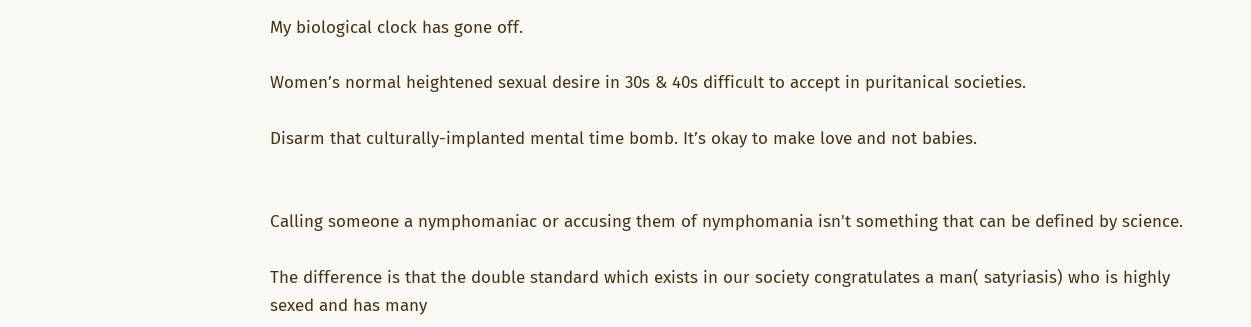My biological clock has gone off.

Women’s normal heightened sexual desire in 30s & 40s difficult to accept in puritanical societies.

Disarm that culturally-implanted mental time bomb. It’s okay to make love and not babies.


Calling someone a nymphomaniac or accusing them of nymphomania isn't something that can be defined by science.

The difference is that the double standard which exists in our society congratulates a man( satyriasis) who is highly sexed and has many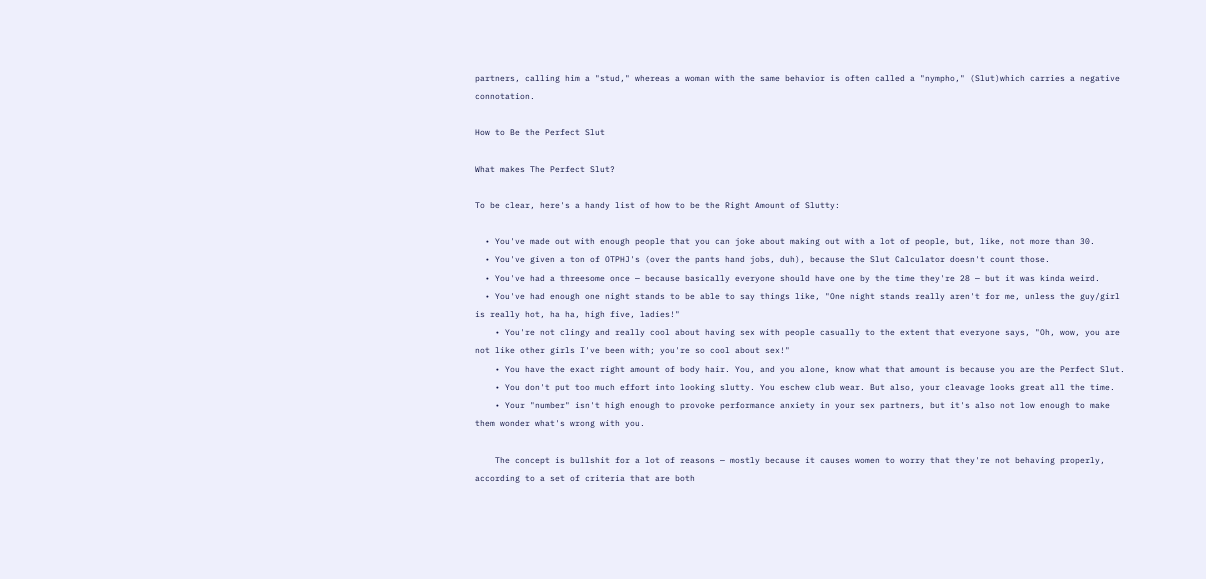partners, calling him a "stud," whereas a woman with the same behavior is often called a "nympho," (Slut)which carries a negative connotation.

How to Be the Perfect Slut

What makes The Perfect Slut?

To be clear, here's a handy list of how to be the Right Amount of Slutty:

  • You've made out with enough people that you can joke about making out with a lot of people, but, like, not more than 30.
  • You've given a ton of OTPHJ's (over the pants hand jobs, duh), because the Slut Calculator doesn't count those.
  • You've had a threesome once — because basically everyone should have one by the time they're 28 — but it was kinda weird.
  • You've had enough one night stands to be able to say things like, "One night stands really aren't for me, unless the guy/girl is really hot, ha ha, high five, ladies!"
    • You're not clingy and really cool about having sex with people casually to the extent that everyone says, "Oh, wow, you are not like other girls I've been with; you're so cool about sex!"
    • You have the exact right amount of body hair. You, and you alone, know what that amount is because you are the Perfect Slut.
    • You don't put too much effort into looking slutty. You eschew club wear. But also, your cleavage looks great all the time.
    • Your "number" isn't high enough to provoke performance anxiety in your sex partners, but it's also not low enough to make them wonder what's wrong with you.

    The concept is bullshit for a lot of reasons — mostly because it causes women to worry that they're not behaving properly, according to a set of criteria that are both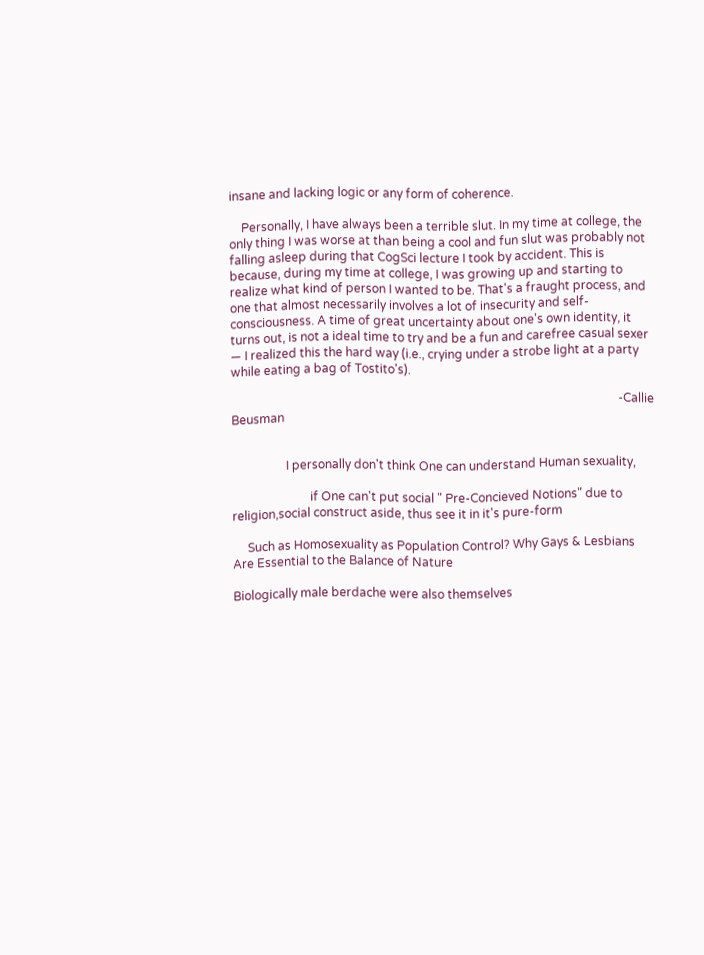insane and lacking logic or any form of coherence.

    Personally, I have always been a terrible slut. In my time at college, the only thing I was worse at than being a cool and fun slut was probably not falling asleep during that CogSci lecture I took by accident. This is because, during my time at college, I was growing up and starting to realize what kind of person I wanted to be. That's a fraught process, and one that almost necessarily involves a lot of insecurity and self-consciousness. A time of great uncertainty about one's own identity, it turns out, is not a ideal time to try and be a fun and carefree casual sexer — I realized this the hard way (i.e., crying under a strobe light at a party while eating a bag of Tostito's).

                                                                                                                                 -Callie Beusman


                  I personally don't think One can understand Human sexuality,

                          if One can't put social " Pre-Concieved Notions" due to religion,social construct aside, thus see it in it's pure-form

     Such as Homosexuality as Population Control? Why Gays & Lesbians Are Essential to the Balance of Nature

Biologically male berdache were also themselves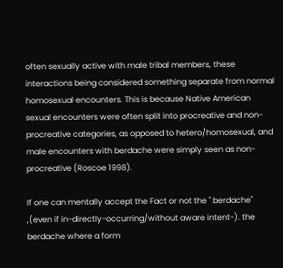often sexually active with male tribal members, these interactions being considered something separate from normal homosexual encounters. This is because Native American sexual encounters were often split into procreative and non-procreative categories, as opposed to hetero/homosexual, and male encounters with berdache were simply seen as non-procreative (Roscoe 1998).

If one can mentally accept the Fact or not the " berdache" ,(even if in-directly-occurring/without aware intent-). the berdache where a form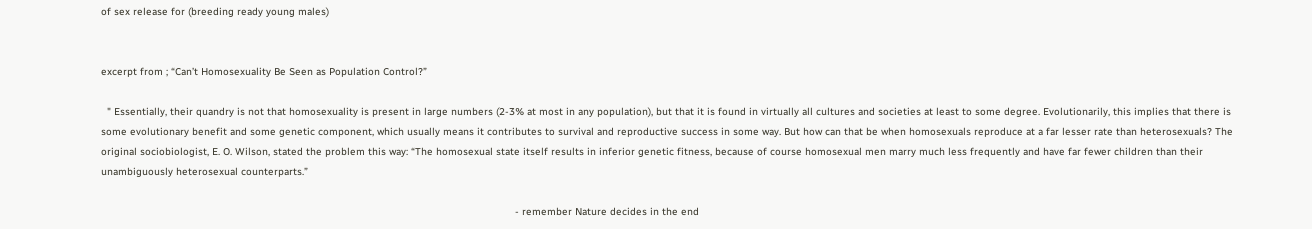of sex release for (breeding ready young males)


excerpt from ; “Can’t Homosexuality Be Seen as Population Control?”

  " Essentially, their quandry is not that homosexuality is present in large numbers (2-3% at most in any population), but that it is found in virtually all cultures and societies at least to some degree. Evolutionarily, this implies that there is some evolutionary benefit and some genetic component, which usually means it contributes to survival and reproductive success in some way. But how can that be when homosexuals reproduce at a far lesser rate than heterosexuals? The original sociobiologist, E. O. Wilson, stated the problem this way: “The homosexual state itself results in inferior genetic fitness, because of course homosexual men marry much less frequently and have far fewer children than their unambiguously heterosexual counterparts.”

                                                                                                                                          - remember Nature decides in the end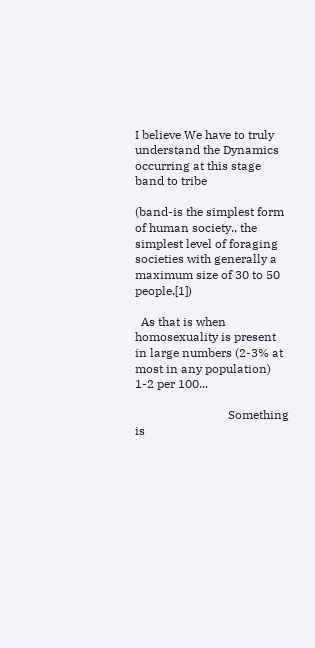I believe We have to truly understand the Dynamics occurring at this stage band to tribe

(band-is the simplest form of human society., the simplest level of foraging societies with generally a maximum size of 30 to 50 people.[1])

  As that is when  homosexuality is present in large numbers (2-3% at most in any population) 1-2 per 100...

                               Something is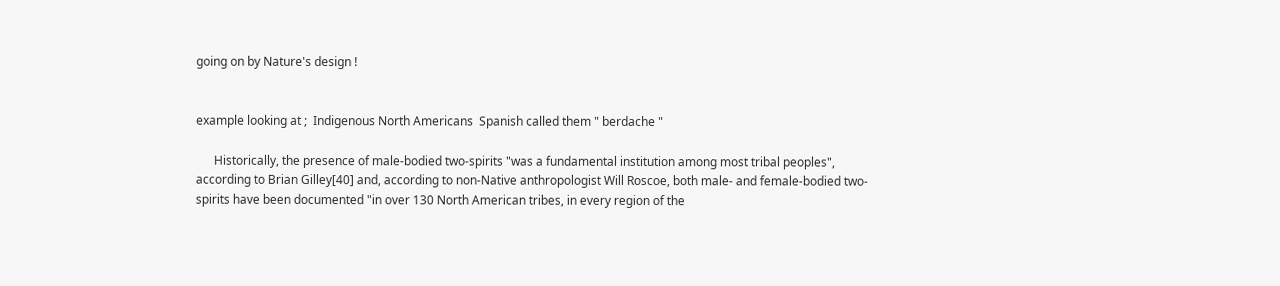going on by Nature's design !


example looking at ;  Indigenous North Americans  Spanish called them " berdache "

      Historically, the presence of male-bodied two-spirits "was a fundamental institution among most tribal peoples", according to Brian Gilley[40] and, according to non-Native anthropologist Will Roscoe, both male- and female-bodied two-spirits have been documented "in over 130 North American tribes, in every region of the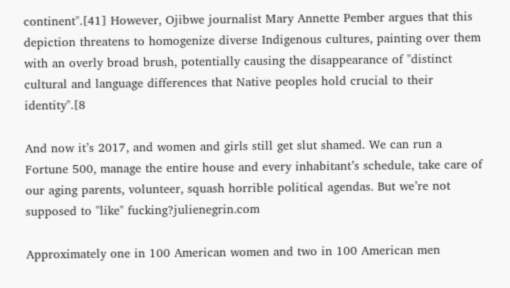continent".[41] However, Ojibwe journalist Mary Annette Pember argues that this depiction threatens to homogenize diverse Indigenous cultures, painting over them with an overly broad brush, potentially causing the disappearance of "distinct cultural and language differences that Native peoples hold crucial to their identity".[8

And now it’s 2017, and women and girls still get slut shamed. We can run a Fortune 500, manage the entire house and every inhabitant’s schedule, take care of our aging parents, volunteer, squash horrible political agendas. But we’re not supposed to "like" fucking?julienegrin.com

Approximately one in 100 American women and two in 100 American men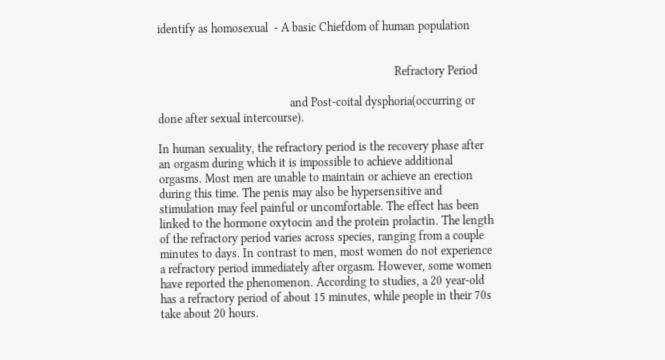identify as homosexual  - A basic Chiefdom of human population


                                                                               Refractory Period

                                            and Post-coital dysphoria(occurring or done after sexual intercourse).

In human sexuality, the refractory period is the recovery phase after an orgasm during which it is impossible to achieve additional orgasms. Most men are unable to maintain or achieve an erection during this time. The penis may also be hypersensitive and stimulation may feel painful or uncomfortable. The effect has been linked to the hormone oxytocin and the protein prolactin. The length of the refractory period varies across species, ranging from a couple minutes to days. In contrast to men, most women do not experience a refractory period immediately after orgasm. However, some women have reported the phenomenon. According to studies, a 20 year-old has a refractory period of about 15 minutes, while people in their 70s take about 20 hours.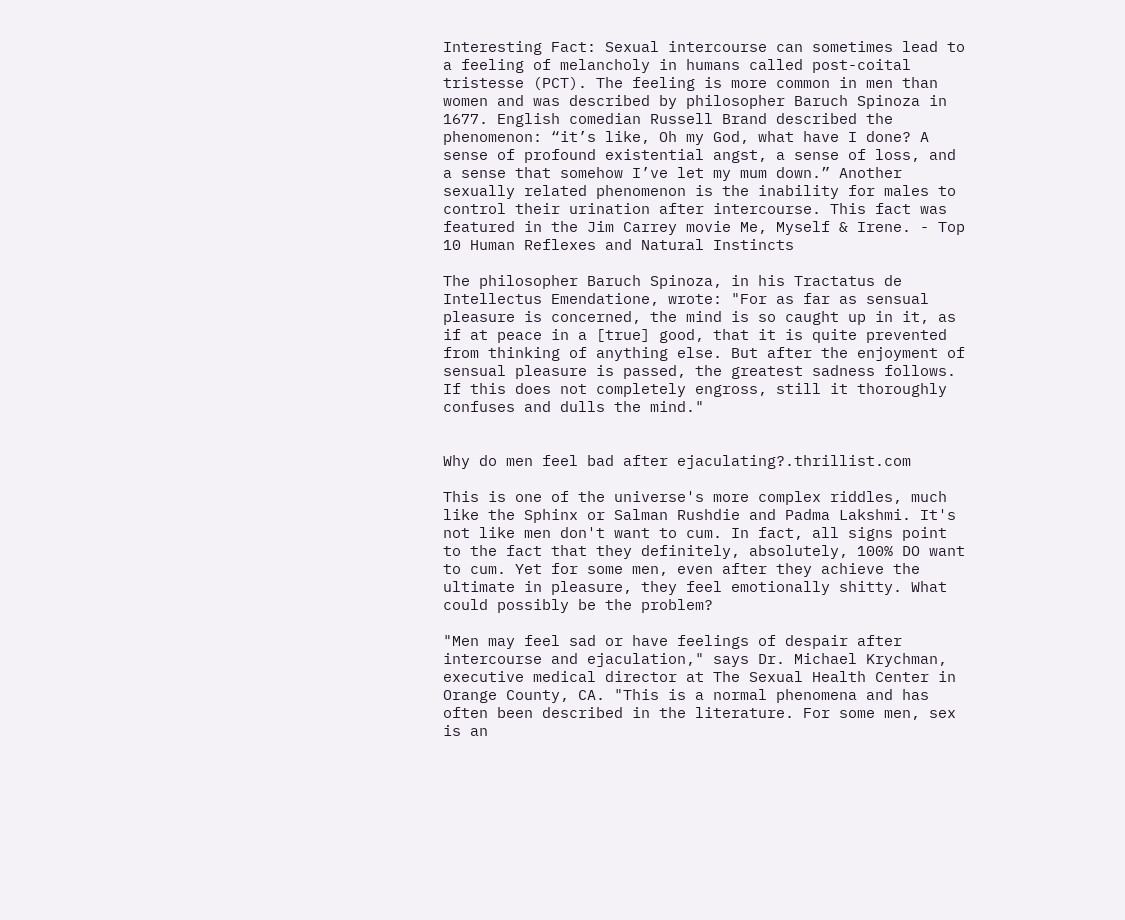Interesting Fact: Sexual intercourse can sometimes lead to a feeling of melancholy in humans called post-coital tristesse (PCT). The feeling is more common in men than women and was described by philosopher Baruch Spinoza in 1677. English comedian Russell Brand described the phenomenon: “it’s like, Oh my God, what have I done? A sense of profound existential angst, a sense of loss, and a sense that somehow I’ve let my mum down.” Another sexually related phenomenon is the inability for males to control their urination after intercourse. This fact was featured in the Jim Carrey movie Me, Myself & Irene. - Top 10 Human Reflexes and Natural Instincts

The philosopher Baruch Spinoza, in his Tractatus de Intellectus Emendatione, wrote: "For as far as sensual pleasure is concerned, the mind is so caught up in it, as if at peace in a [true] good, that it is quite prevented from thinking of anything else. But after the enjoyment of sensual pleasure is passed, the greatest sadness follows. If this does not completely engross, still it thoroughly confuses and dulls the mind."


Why do men feel bad after ejaculating?.thrillist.com

This is one of the universe's more complex riddles, much like the Sphinx or Salman Rushdie and Padma Lakshmi. It's not like men don't want to cum. In fact, all signs point to the fact that they definitely, absolutely, 100% DO want to cum. Yet for some men, even after they achieve the ultimate in pleasure, they feel emotionally shitty. What could possibly be the problem?

"Men may feel sad or have feelings of despair after intercourse and ejaculation," says Dr. Michael Krychman, executive medical director at The Sexual Health Center in Orange County, CA. "This is a normal phenomena and has often been described in the literature. For some men, sex is an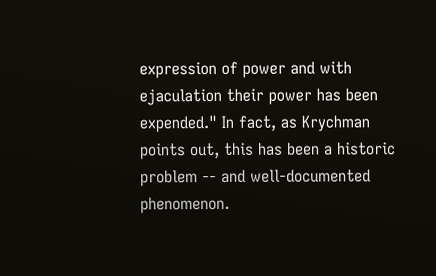expression of power and with ejaculation their power has been expended." In fact, as Krychman points out, this has been a historic problem -- and well-documented phenomenon.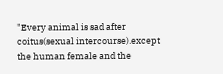"Every animal is sad after coitus(sexual intercourse).except the human female and the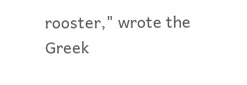rooster," wrote the Greek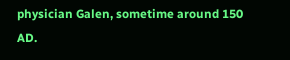physician Galen, sometime around 150 AD.